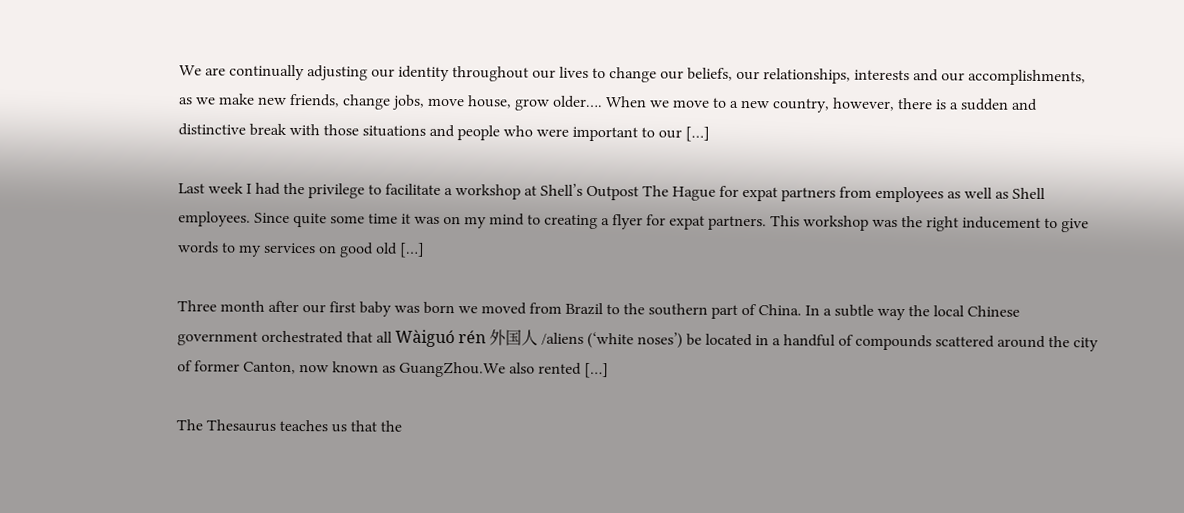We are continually adjusting our identity throughout our lives to change our beliefs, our relationships, interests and our accomplishments, as we make new friends, change jobs, move house, grow older…. When we move to a new country, however, there is a sudden and distinctive break with those situations and people who were important to our […]

Last week I had the privilege to facilitate a workshop at Shell’s Outpost The Hague for expat partners from employees as well as Shell employees. Since quite some time it was on my mind to creating a flyer for expat partners. This workshop was the right inducement to give words to my services on good old […]

Three month after our first baby was born we moved from Brazil to the southern part of China. In a subtle way the local Chinese government orchestrated that all Wàiguó rén 外国人 /aliens (‘white noses’) be located in a handful of compounds scattered around the city of former Canton, now known as GuangZhou.We also rented […]

The Thesaurus teaches us that the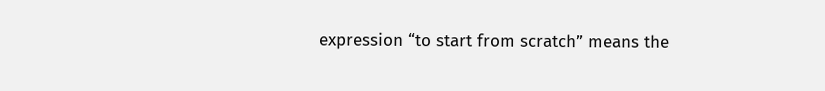expression “to start from scratch” means the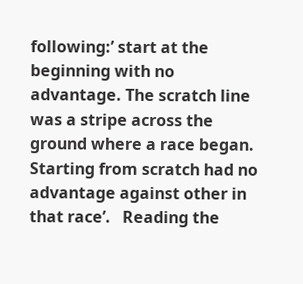following:’ start at the beginning with no advantage. The scratch line was a stripe across the ground where a race began. Starting from scratch had no advantage against other in that race’.   Reading the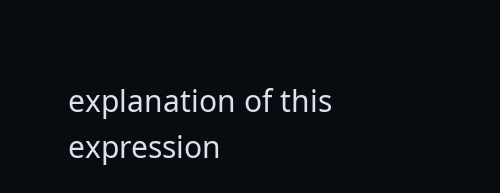explanation of this expression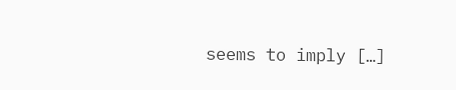seems to imply […]